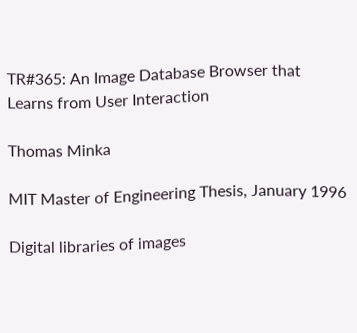TR#365: An Image Database Browser that Learns from User Interaction

Thomas Minka

MIT Master of Engineering Thesis, January 1996

Digital libraries of images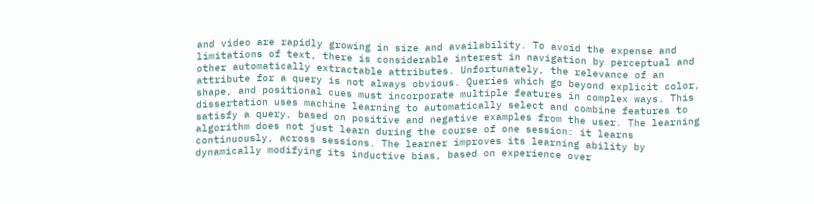and video are rapidly growing in size and availability. To avoid the expense and limitations of text, there is considerable interest in navigation by perceptual and other automatically extractable attributes. Unfortunately, the relevance of an attribute for a query is not always obvious. Queries which go beyond explicit color, shape, and positional cues must incorporate multiple features in complex ways. This dissertation uses machine learning to automatically select and combine features to satisfy a query, based on positive and negative examples from the user. The learning algorithm does not just learn during the course of one session: it learns continuously, across sessions. The learner improves its learning ability by dynamically modifying its inductive bias, based on experience over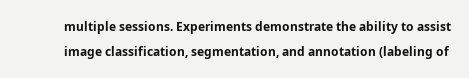multiple sessions. Experiments demonstrate the ability to assist image classification, segmentation, and annotation (labeling of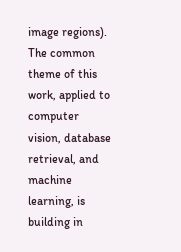image regions). The common theme of this work, applied to computer vision, database retrieval, and machine learning, is building in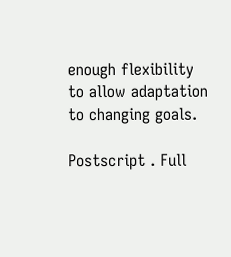enough flexibility to allow adaptation to changing goals.

Postscript . Full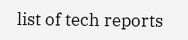list of tech reports